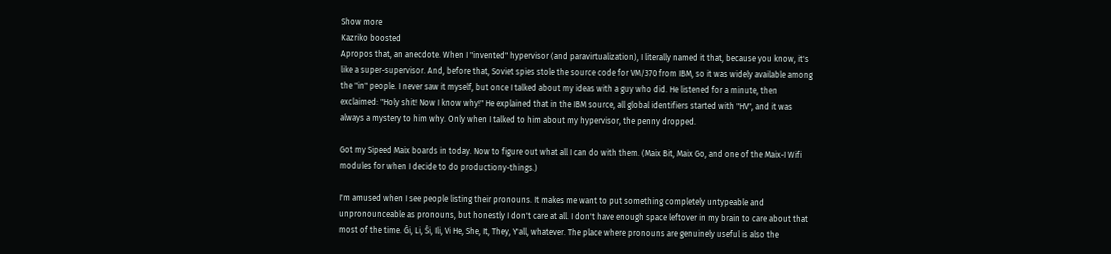Show more
Kazriko boosted
Apropos that, an anecdote. When I "invented" hypervisor (and paravirtualization), I literally named it that, because you know, it's like a super-supervisor. And, before that, Soviet spies stole the source code for VM/370 from IBM, so it was widely available among the "in" people. I never saw it myself, but once I talked about my ideas with a guy who did. He listened for a minute, then exclaimed: "Holy shit! Now I know why!" He explained that in the IBM source, all global identifiers started with "HV", and it was always a mystery to him why. Only when I talked to him about my hypervisor, the penny dropped.

Got my Sipeed Maix boards in today. Now to figure out what all I can do with them. (Maix Bit, Maix Go, and one of the Maix-I Wifi modules for when I decide to do productiony-things.)

I'm amused when I see people listing their pronouns. It makes me want to put something completely untypeable and unpronounceable as pronouns, but honestly I don't care at all. I don't have enough space leftover in my brain to care about that most of the time. Ĝi, Li, Ŝi, Ili, Vi He, She, It, They, Y'all, whatever. The place where pronouns are genuinely useful is also the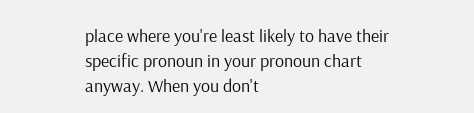place where you're least likely to have their specific pronoun in your pronoun chart anyway. When you don't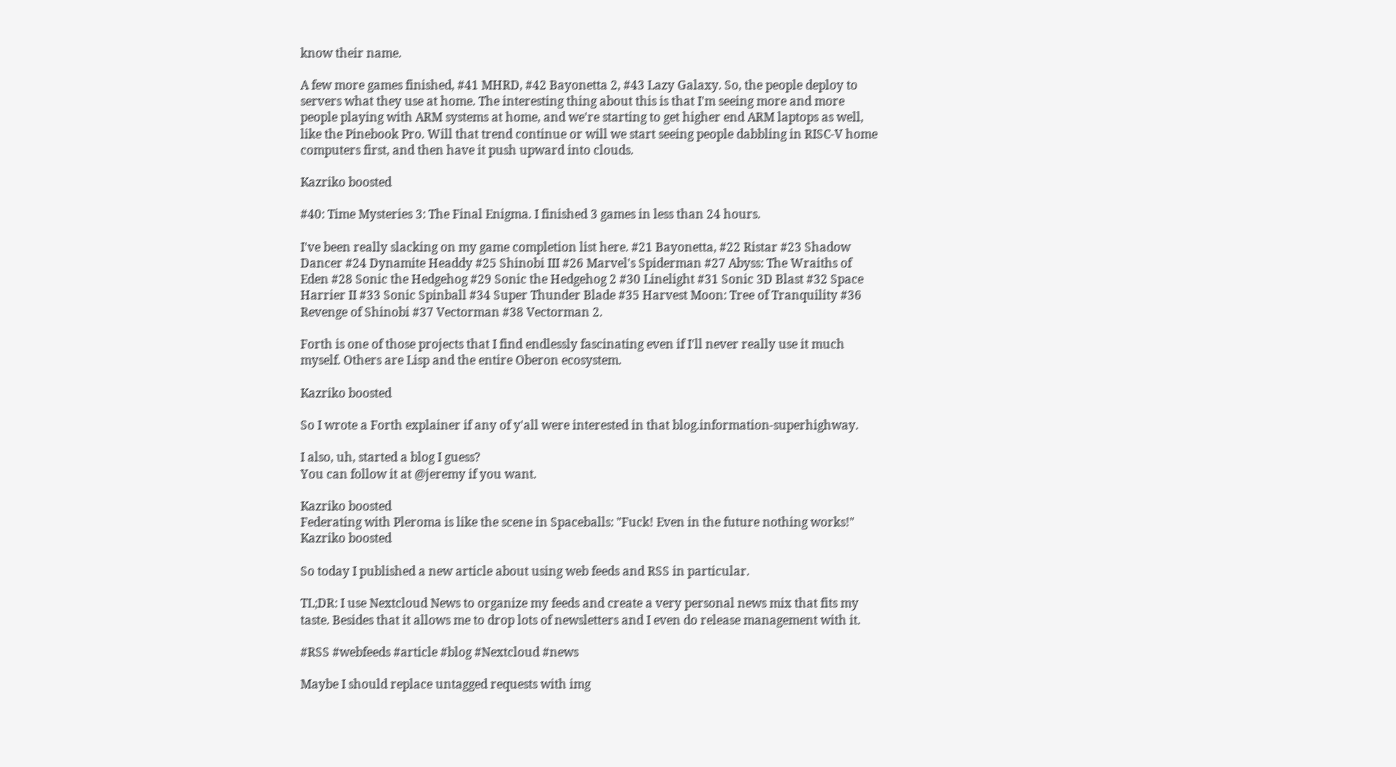know their name.

A few more games finished, #41 MHRD, #42 Bayonetta 2, #43 Lazy Galaxy. So, the people deploy to servers what they use at home. The interesting thing about this is that I'm seeing more and more people playing with ARM systems at home, and we're starting to get higher end ARM laptops as well, like the Pinebook Pro. Will that trend continue or will we start seeing people dabbling in RISC-V home computers first, and then have it push upward into clouds.

Kazriko boosted

#40: Time Mysteries 3: The Final Enigma. I finished 3 games in less than 24 hours.

I've been really slacking on my game completion list here. #21 Bayonetta, #22 Ristar #23 Shadow Dancer #24 Dynamite Headdy #25 Shinobi III #26 Marvel's Spiderman #27 Abyss: The Wraiths of Eden #28 Sonic the Hedgehog #29 Sonic the Hedgehog 2 #30 Linelight #31 Sonic 3D Blast #32 Space Harrier II #33 Sonic Spinball #34 Super Thunder Blade #35 Harvest Moon: Tree of Tranquility #36 Revenge of Shinobi #37 Vectorman #38 Vectorman 2.

Forth is one of those projects that I find endlessly fascinating even if I'll never really use it much myself. Others are Lisp and the entire Oberon ecosystem.

Kazriko boosted

So I wrote a Forth explainer if any of y'all were interested in that blog.information-superhighway.

I also, uh, started a blog I guess?
You can follow it at @jeremy if you want.

Kazriko boosted
Federating with Pleroma is like the scene in Spaceballs: "Fuck! Even in the future nothing works!"
Kazriko boosted

So today I published a new article about using web feeds and RSS in particular.

TL;DR: I use Nextcloud News to organize my feeds and create a very personal news mix that fits my taste. Besides that it allows me to drop lots of newsletters and I even do release management with it.

#RSS #webfeeds #article #blog #Nextcloud #news

Maybe I should replace untagged requests with img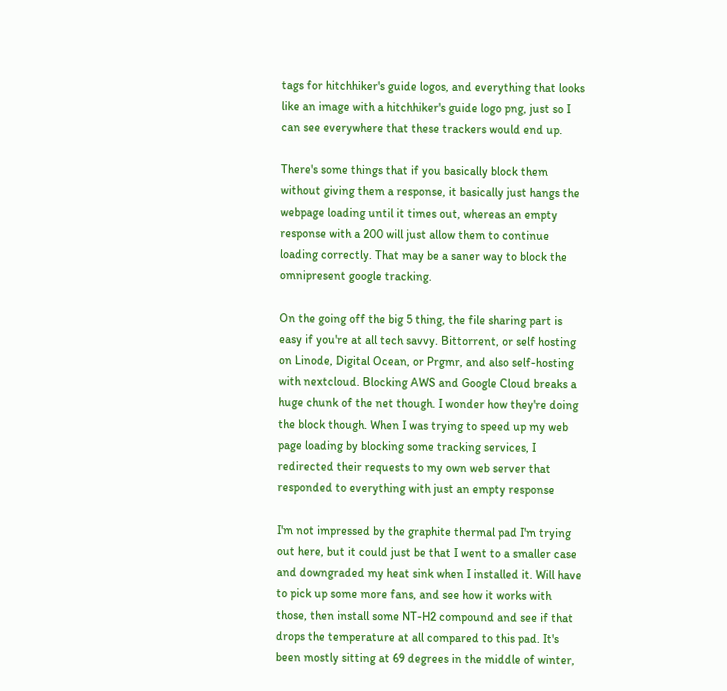tags for hitchhiker's guide logos, and everything that looks like an image with a hitchhiker's guide logo png, just so I can see everywhere that these trackers would end up.

There's some things that if you basically block them without giving them a response, it basically just hangs the webpage loading until it times out, whereas an empty response with a 200 will just allow them to continue loading correctly. That may be a saner way to block the omnipresent google tracking.

On the going off the big 5 thing, the file sharing part is easy if you're at all tech savvy. Bittorrent, or self hosting on Linode, Digital Ocean, or Prgmr, and also self-hosting with nextcloud. Blocking AWS and Google Cloud breaks a huge chunk of the net though. I wonder how they're doing the block though. When I was trying to speed up my web page loading by blocking some tracking services, I redirected their requests to my own web server that responded to everything with just an empty response

I'm not impressed by the graphite thermal pad I'm trying out here, but it could just be that I went to a smaller case and downgraded my heat sink when I installed it. Will have to pick up some more fans, and see how it works with those, then install some NT-H2 compound and see if that drops the temperature at all compared to this pad. It's been mostly sitting at 69 degrees in the middle of winter,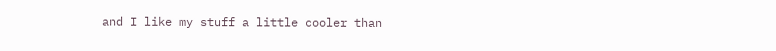and I like my stuff a little cooler than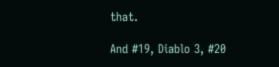that.

And #19, Diablo 3, #20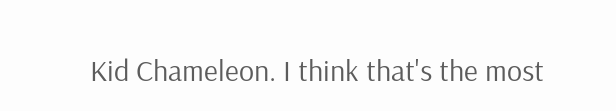Kid Chameleon. I think that's the most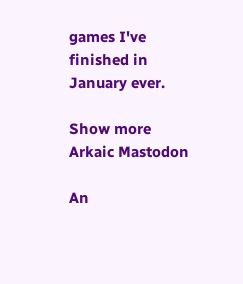games I've finished in January ever.

Show more
Arkaic Mastodon

An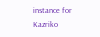instance for Kazriko